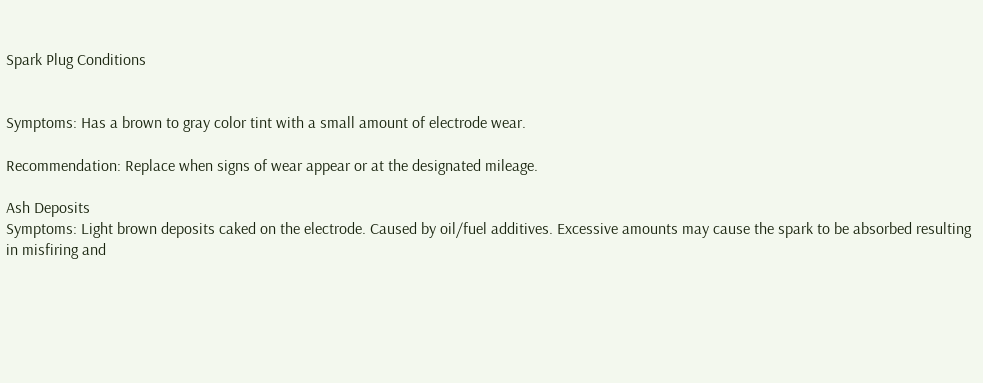Spark Plug Conditions


Symptoms: Has a brown to gray color tint with a small amount of electrode wear.

Recommendation: Replace when signs of wear appear or at the designated mileage.

Ash Deposits
Symptoms: Light brown deposits caked on the electrode. Caused by oil/fuel additives. Excessive amounts may cause the spark to be absorbed resulting in misfiring and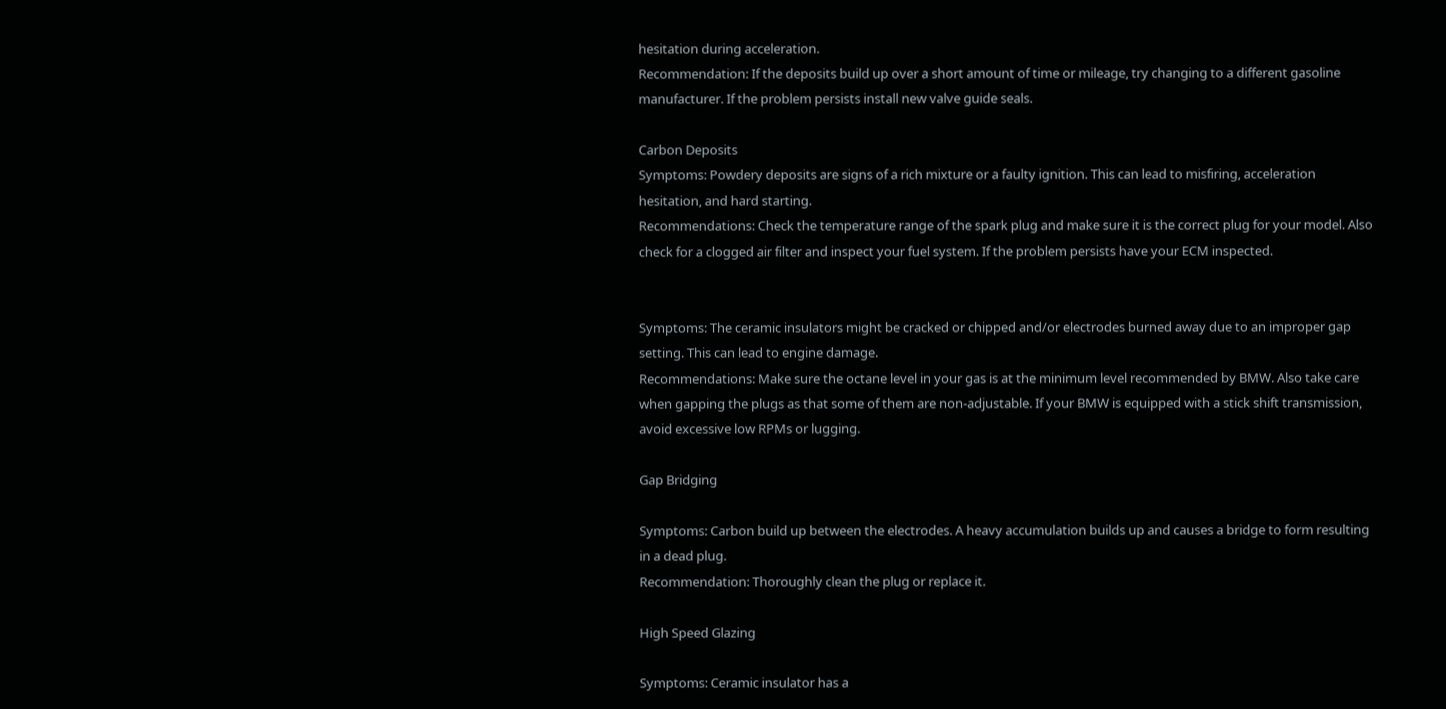hesitation during acceleration.
Recommendation: If the deposits build up over a short amount of time or mileage, try changing to a different gasoline manufacturer. If the problem persists install new valve guide seals.

Carbon Deposits
Symptoms: Powdery deposits are signs of a rich mixture or a faulty ignition. This can lead to misfiring, acceleration hesitation, and hard starting.
Recommendations: Check the temperature range of the spark plug and make sure it is the correct plug for your model. Also check for a clogged air filter and inspect your fuel system. If the problem persists have your ECM inspected.


Symptoms: The ceramic insulators might be cracked or chipped and/or electrodes burned away due to an improper gap setting. This can lead to engine damage.
Recommendations: Make sure the octane level in your gas is at the minimum level recommended by BMW. Also take care when gapping the plugs as that some of them are non-adjustable. If your BMW is equipped with a stick shift transmission, avoid excessive low RPMs or lugging.

Gap Bridging

Symptoms: Carbon build up between the electrodes. A heavy accumulation builds up and causes a bridge to form resulting in a dead plug.
Recommendation: Thoroughly clean the plug or replace it.

High Speed Glazing

Symptoms: Ceramic insulator has a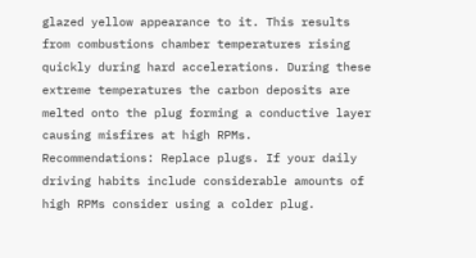glazed yellow appearance to it. This results from combustions chamber temperatures rising quickly during hard accelerations. During these extreme temperatures the carbon deposits are melted onto the plug forming a conductive layer causing misfires at high RPMs.
Recommendations: Replace plugs. If your daily driving habits include considerable amounts of high RPMs consider using a colder plug.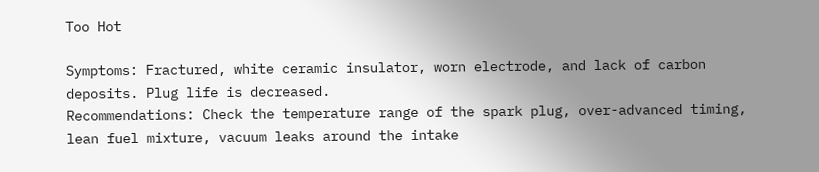Too Hot

Symptoms: Fractured, white ceramic insulator, worn electrode, and lack of carbon deposits. Plug life is decreased.
Recommendations: Check the temperature range of the spark plug, over-advanced timing, lean fuel mixture, vacuum leaks around the intake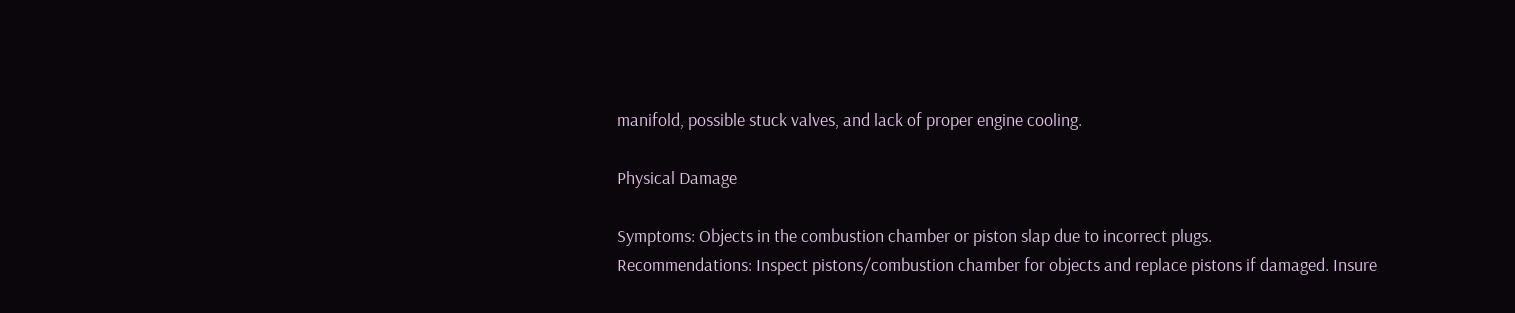manifold, possible stuck valves, and lack of proper engine cooling.

Physical Damage

Symptoms: Objects in the combustion chamber or piston slap due to incorrect plugs.
Recommendations: Inspect pistons/combustion chamber for objects and replace pistons if damaged. Insure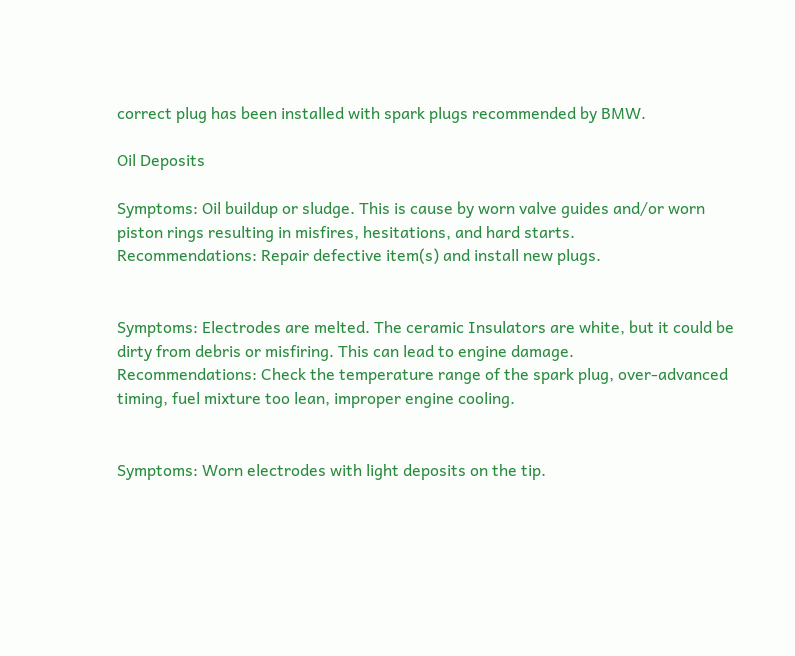correct plug has been installed with spark plugs recommended by BMW.

Oil Deposits

Symptoms: Oil buildup or sludge. This is cause by worn valve guides and/or worn piston rings resulting in misfires, hesitations, and hard starts.
Recommendations: Repair defective item(s) and install new plugs.


Symptoms: Electrodes are melted. The ceramic Insulators are white, but it could be dirty from debris or misfiring. This can lead to engine damage.
Recommendations: Check the temperature range of the spark plug, over-advanced timing, fuel mixture too lean, improper engine cooling.


Symptoms: Worn electrodes with light deposits on the tip.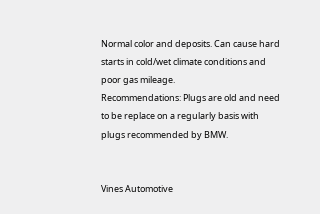Normal color and deposits. Can cause hard starts in cold/wet climate conditions and poor gas mileage.
Recommendations: Plugs are old and need to be replace on a regularly basis with plugs recommended by BMW.


Vines Automotive